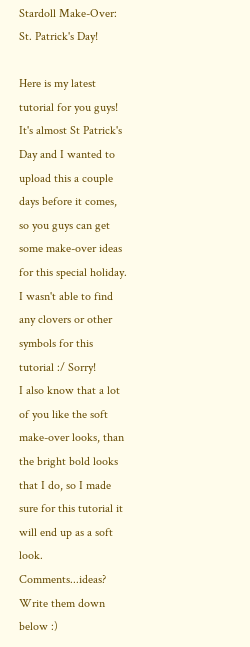Stardoll Make-Over: St. Patrick's Day!

Here is my latest tutorial for you guys!
It's almost St Patrick's Day and I wanted to upload this a couple days before it comes, so you guys can get some make-over ideas for this special holiday. I wasn't able to find any clovers or other symbols for this tutorial :/ Sorry!
I also know that a lot of you like the soft make-over looks, than the bright bold looks that I do, so I made sure for this tutorial it will end up as a soft look.
Comments...ideas? Write them down below :)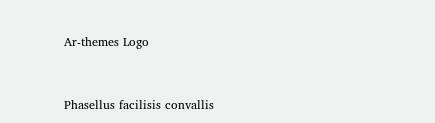Ar-themes Logo


Phasellus facilisis convallis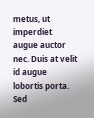metus, ut imperdiet augue auctor nec. Duis at velit id augue lobortis porta. Sed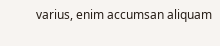varius, enim accumsan aliquam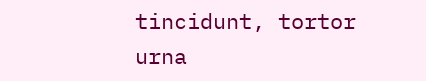tincidunt, tortor urna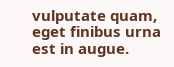vulputate quam, eget finibus urna est in augue.